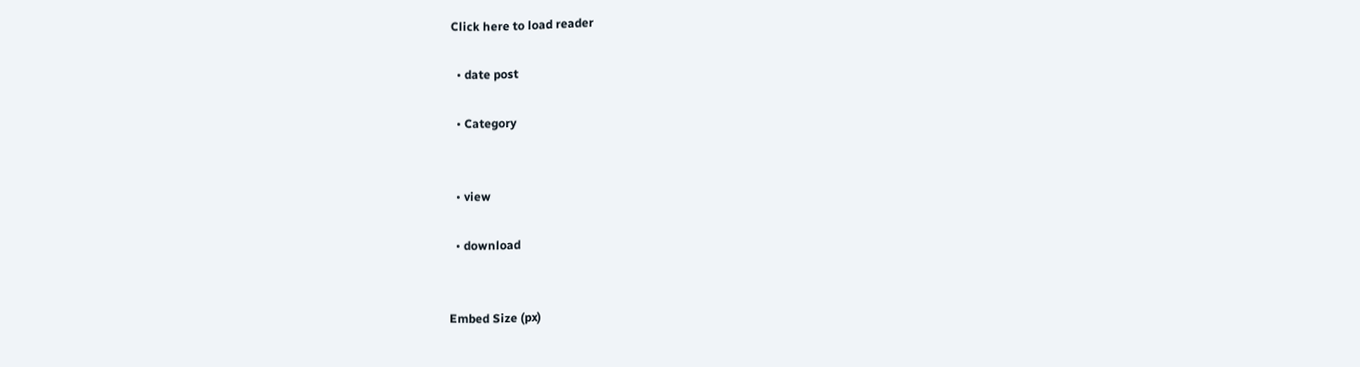Click here to load reader

  • date post

  • Category


  • view

  • download


Embed Size (px)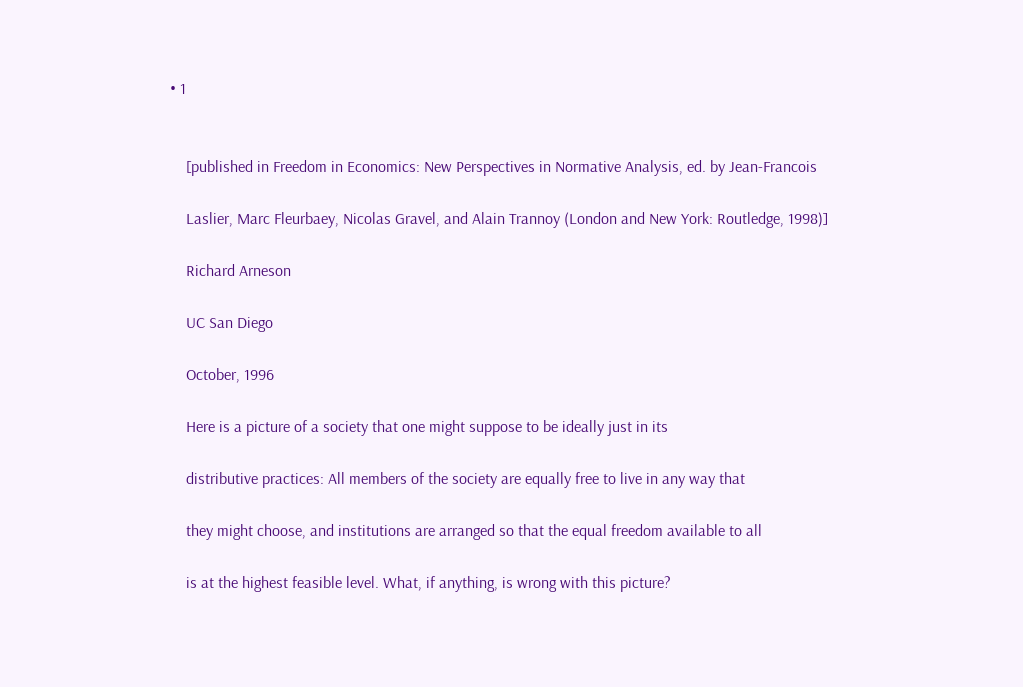• 1


    [published in Freedom in Economics: New Perspectives in Normative Analysis, ed. by Jean-Francois

    Laslier, Marc Fleurbaey, Nicolas Gravel, and Alain Trannoy (London and New York: Routledge, 1998)]

    Richard Arneson

    UC San Diego

    October, 1996

    Here is a picture of a society that one might suppose to be ideally just in its

    distributive practices: All members of the society are equally free to live in any way that

    they might choose, and institutions are arranged so that the equal freedom available to all

    is at the highest feasible level. What, if anything, is wrong with this picture?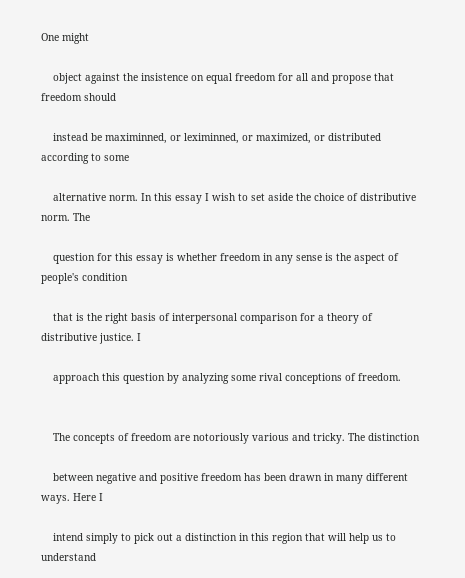One might

    object against the insistence on equal freedom for all and propose that freedom should

    instead be maximinned, or leximinned, or maximized, or distributed according to some

    alternative norm. In this essay I wish to set aside the choice of distributive norm. The

    question for this essay is whether freedom in any sense is the aspect of people's condition

    that is the right basis of interpersonal comparison for a theory of distributive justice. I

    approach this question by analyzing some rival conceptions of freedom.


    The concepts of freedom are notoriously various and tricky. The distinction

    between negative and positive freedom has been drawn in many different ways. Here I

    intend simply to pick out a distinction in this region that will help us to understand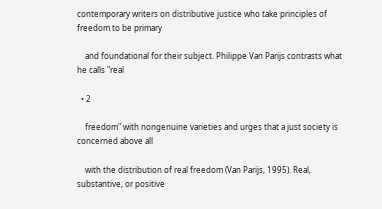contemporary writers on distributive justice who take principles of freedom to be primary

    and foundational for their subject. Philippe Van Parijs contrasts what he calls "real

  • 2

    freedom" with nongenuine varieties and urges that a just society is concerned above all

    with the distribution of real freedom (Van Parijs, 1995). Real, substantive, or positive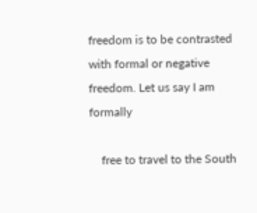freedom is to be contrasted with formal or negative freedom. Let us say I am formally

    free to travel to the South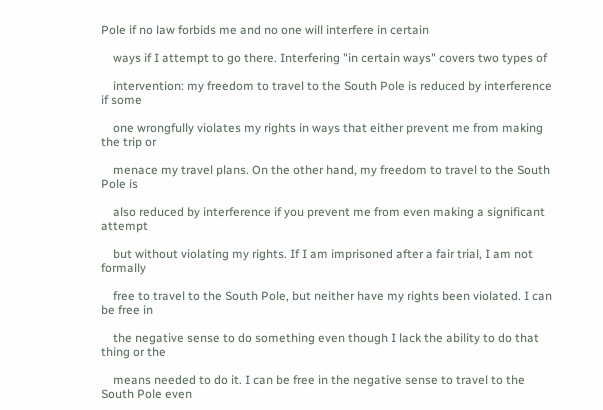Pole if no law forbids me and no one will interfere in certain

    ways if I attempt to go there. Interfering "in certain ways" covers two types of

    intervention: my freedom to travel to the South Pole is reduced by interference if some

    one wrongfully violates my rights in ways that either prevent me from making the trip or

    menace my travel plans. On the other hand, my freedom to travel to the South Pole is

    also reduced by interference if you prevent me from even making a significant attempt

    but without violating my rights. If I am imprisoned after a fair trial, I am not formally

    free to travel to the South Pole, but neither have my rights been violated. I can be free in

    the negative sense to do something even though I lack the ability to do that thing or the

    means needed to do it. I can be free in the negative sense to travel to the South Pole even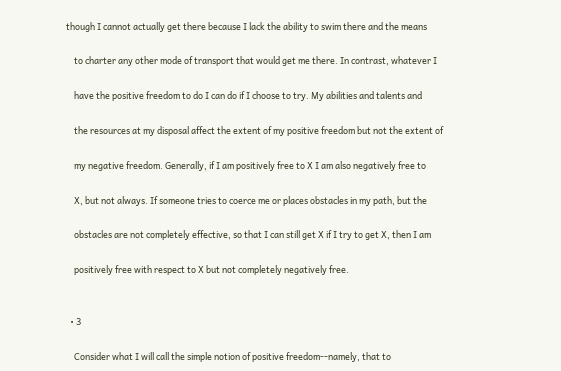though I cannot actually get there because I lack the ability to swim there and the means

    to charter any other mode of transport that would get me there. In contrast, whatever I

    have the positive freedom to do I can do if I choose to try. My abilities and talents and

    the resources at my disposal affect the extent of my positive freedom but not the extent of

    my negative freedom. Generally, if I am positively free to X I am also negatively free to

    X, but not always. If someone tries to coerce me or places obstacles in my path, but the

    obstacles are not completely effective, so that I can still get X if I try to get X, then I am

    positively free with respect to X but not completely negatively free.


  • 3

    Consider what I will call the simple notion of positive freedom--namely, that to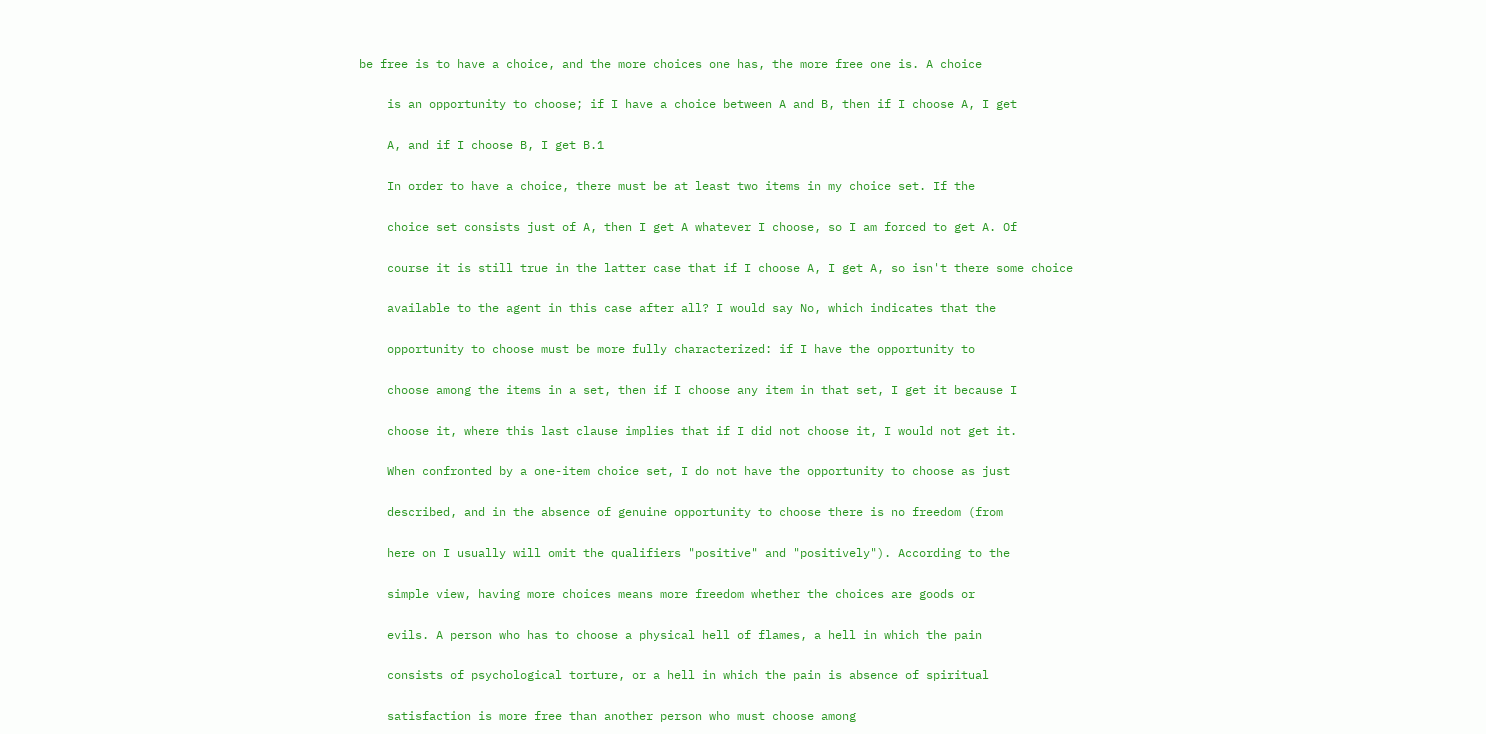be free is to have a choice, and the more choices one has, the more free one is. A choice

    is an opportunity to choose; if I have a choice between A and B, then if I choose A, I get

    A, and if I choose B, I get B.1

    In order to have a choice, there must be at least two items in my choice set. If the

    choice set consists just of A, then I get A whatever I choose, so I am forced to get A. Of

    course it is still true in the latter case that if I choose A, I get A, so isn't there some choice

    available to the agent in this case after all? I would say No, which indicates that the

    opportunity to choose must be more fully characterized: if I have the opportunity to

    choose among the items in a set, then if I choose any item in that set, I get it because I

    choose it, where this last clause implies that if I did not choose it, I would not get it.

    When confronted by a one-item choice set, I do not have the opportunity to choose as just

    described, and in the absence of genuine opportunity to choose there is no freedom (from

    here on I usually will omit the qualifiers "positive" and "positively"). According to the

    simple view, having more choices means more freedom whether the choices are goods or

    evils. A person who has to choose a physical hell of flames, a hell in which the pain

    consists of psychological torture, or a hell in which the pain is absence of spiritual

    satisfaction is more free than another person who must choose among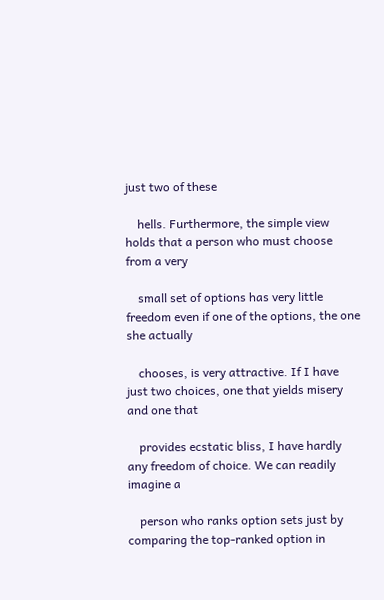just two of these

    hells. Furthermore, the simple view holds that a person who must choose from a very

    small set of options has very little freedom even if one of the options, the one she actually

    chooses, is very attractive. If I have just two choices, one that yields misery and one that

    provides ecstatic bliss, I have hardly any freedom of choice. We can readily imagine a

    person who ranks option sets just by comparing the top-ranked option in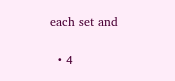each set and

  • 4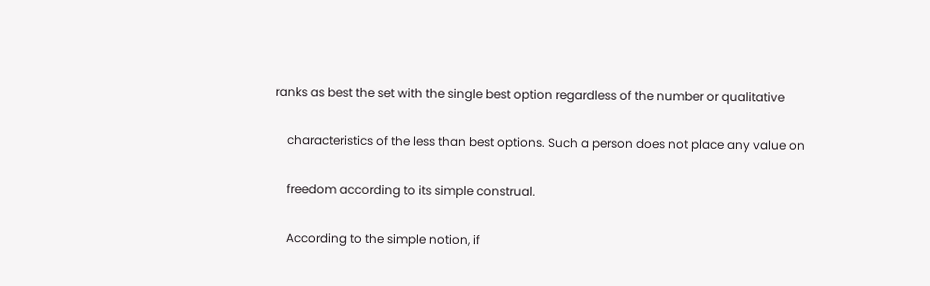ranks as best the set with the single best option regardless of the number or qualitative

    characteristics of the less than best options. Such a person does not place any value on

    freedom according to its simple construal.

    According to the simple notion, if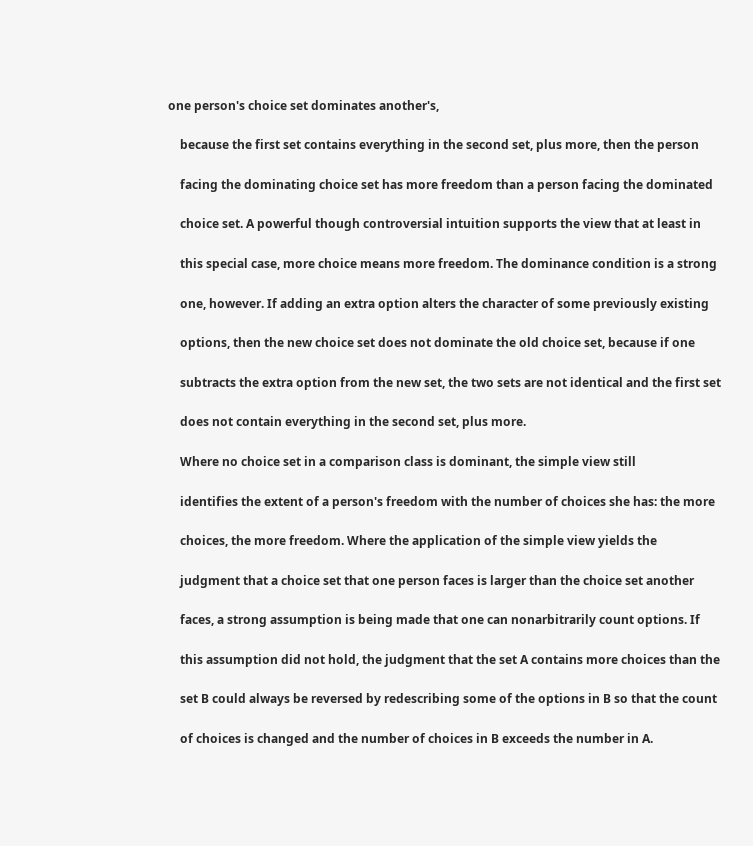one person's choice set dominates another's,

    because the first set contains everything in the second set, plus more, then the person

    facing the dominating choice set has more freedom than a person facing the dominated

    choice set. A powerful though controversial intuition supports the view that at least in

    this special case, more choice means more freedom. The dominance condition is a strong

    one, however. If adding an extra option alters the character of some previously existing

    options, then the new choice set does not dominate the old choice set, because if one

    subtracts the extra option from the new set, the two sets are not identical and the first set

    does not contain everything in the second set, plus more.

    Where no choice set in a comparison class is dominant, the simple view still

    identifies the extent of a person's freedom with the number of choices she has: the more

    choices, the more freedom. Where the application of the simple view yields the

    judgment that a choice set that one person faces is larger than the choice set another

    faces, a strong assumption is being made that one can nonarbitrarily count options. If

    this assumption did not hold, the judgment that the set A contains more choices than the

    set B could always be reversed by redescribing some of the options in B so that the count

    of choices is changed and the number of choices in B exceeds the number in A.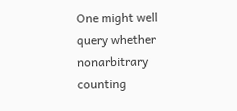One might well query whether nonarbitrary counting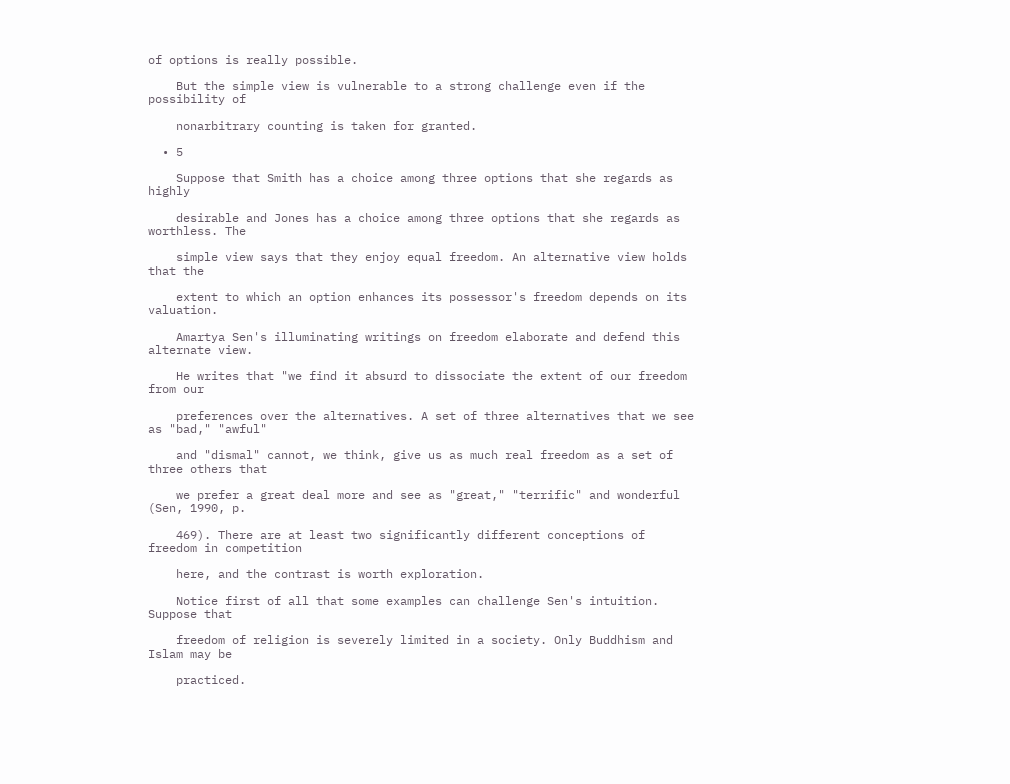of options is really possible.

    But the simple view is vulnerable to a strong challenge even if the possibility of

    nonarbitrary counting is taken for granted.

  • 5

    Suppose that Smith has a choice among three options that she regards as highly

    desirable and Jones has a choice among three options that she regards as worthless. The

    simple view says that they enjoy equal freedom. An alternative view holds that the

    extent to which an option enhances its possessor's freedom depends on its valuation.

    Amartya Sen's illuminating writings on freedom elaborate and defend this alternate view.

    He writes that "we find it absurd to dissociate the extent of our freedom from our

    preferences over the alternatives. A set of three alternatives that we see as "bad," "awful"

    and "dismal" cannot, we think, give us as much real freedom as a set of three others that

    we prefer a great deal more and see as "great," "terrific" and wonderful (Sen, 1990, p.

    469). There are at least two significantly different conceptions of freedom in competition

    here, and the contrast is worth exploration.

    Notice first of all that some examples can challenge Sen's intuition. Suppose that

    freedom of religion is severely limited in a society. Only Buddhism and Islam may be

    practiced.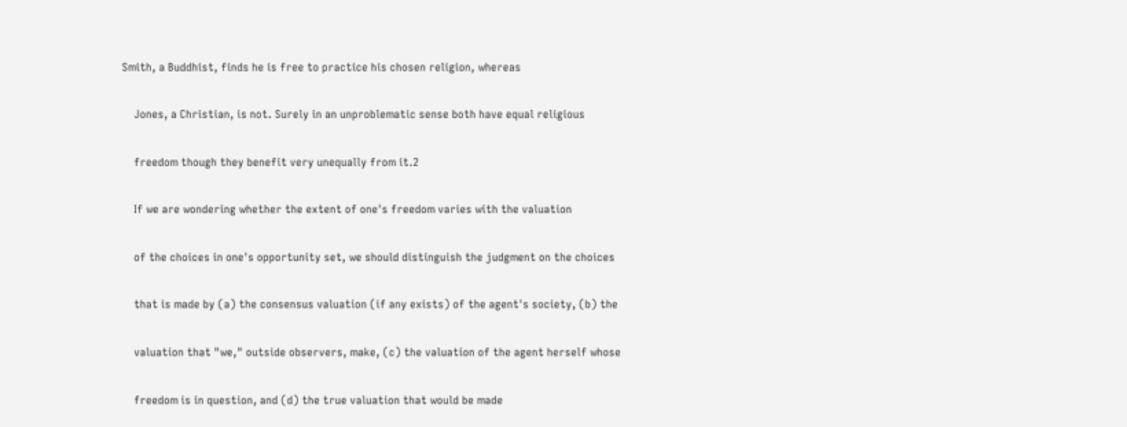Smith, a Buddhist, finds he is free to practice his chosen religion, whereas

    Jones, a Christian, is not. Surely in an unproblematic sense both have equal religious

    freedom though they benefit very unequally from it.2

    If we are wondering whether the extent of one's freedom varies with the valuation

    of the choices in one's opportunity set, we should distinguish the judgment on the choices

    that is made by (a) the consensus valuation (if any exists) of the agent's society, (b) the

    valuation that "we," outside observers, make, (c) the valuation of the agent herself whose

    freedom is in question, and (d) the true valuation that would be made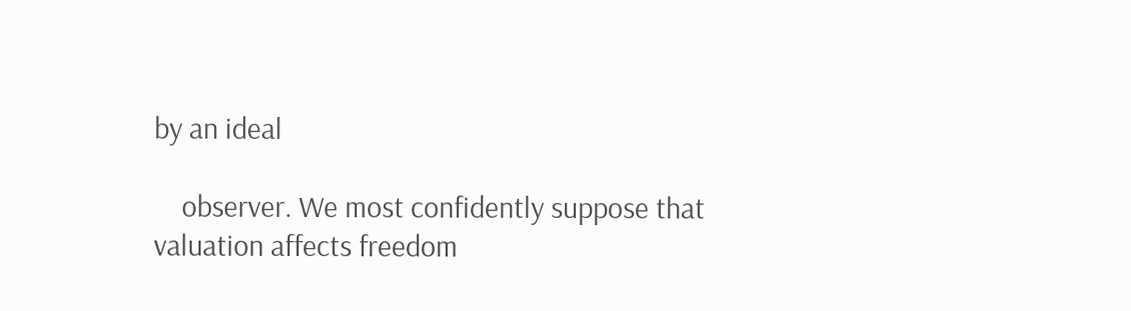by an ideal

    observer. We most confidently suppose that valuation affects freedom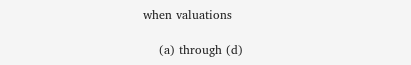when valuations

    (a) through (d)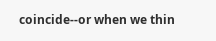coincide--or when we thin